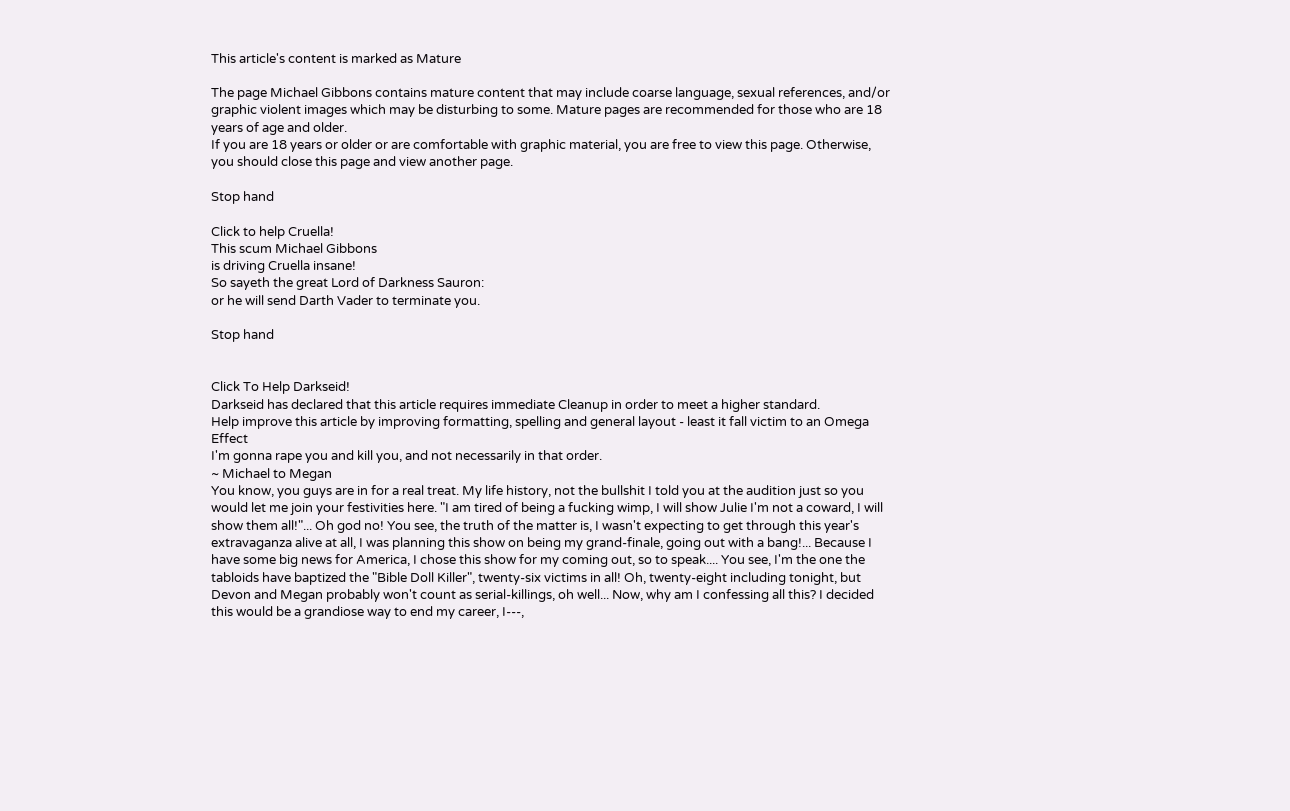This article's content is marked as Mature

The page Michael Gibbons contains mature content that may include coarse language, sexual references, and/or graphic violent images which may be disturbing to some. Mature pages are recommended for those who are 18 years of age and older.
If you are 18 years or older or are comfortable with graphic material, you are free to view this page. Otherwise, you should close this page and view another page.

Stop hand

Click to help Cruella!
This scum Michael Gibbons
is driving Cruella insane!
So sayeth the great Lord of Darkness Sauron:
or he will send Darth Vader to terminate you.

Stop hand


Click To Help Darkseid!
Darkseid has declared that this article requires immediate Cleanup in order to meet a higher standard.
Help improve this article by improving formatting, spelling and general layout - least it fall victim to an Omega Effect
I'm gonna rape you and kill you, and not necessarily in that order.
~ Michael to Megan
You know, you guys are in for a real treat. My life history, not the bullshit I told you at the audition just so you would let me join your festivities here. "I am tired of being a fucking wimp, I will show Julie I'm not a coward, I will show them all!"... Oh god no! You see, the truth of the matter is, I wasn't expecting to get through this year's extravaganza alive at all, I was planning this show on being my grand-finale, going out with a bang!... Because I have some big news for America, I chose this show for my coming out, so to speak.... You see, I'm the one the tabloids have baptized the "Bible Doll Killer", twenty-six victims in all! Oh, twenty-eight including tonight, but Devon and Megan probably won't count as serial-killings, oh well... Now, why am I confessing all this? I decided this would be a grandiose way to end my career, I---,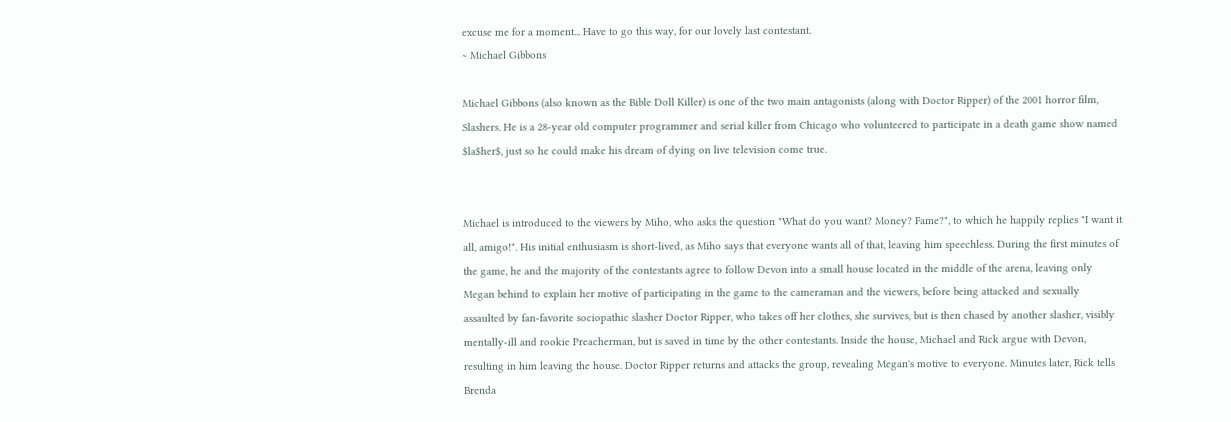excuse me for a moment... Have to go this way, for our lovely last contestant.
~ Michael Gibbons

Michael Gibbons (also known as the Bible Doll Killer) is one of the two main antagonists (along with Doctor Ripper) of the 2001 horror film, Slashers. He is a 28-year old computer programmer and serial killer from Chicago who volunteered to participate in a death game show named $la$her$, just so he could make his dream of dying on live television come true.


Michael is introduced to the viewers by Miho, who asks the question "What do you want? Money? Fame?", to which he happily replies "I want it all, amigo!". His initial enthusiasm is short-lived, as Miho says that everyone wants all of that, leaving him speechless. During the first minutes of the game, he and the majority of the contestants agree to follow Devon into a small house located in the middle of the arena, leaving only Megan behind to explain her motive of participating in the game to the cameraman and the viewers, before being attacked and sexually assaulted by fan-favorite sociopathic slasher Doctor Ripper, who takes off her clothes, she survives, but is then chased by another slasher, visibly mentally-ill and rookie Preacherman, but is saved in time by the other contestants. Inside the house, Michael and Rick argue with Devon, resulting in him leaving the house. Doctor Ripper returns and attacks the group, revealing Megan's motive to everyone. Minutes later, Rick tells Brenda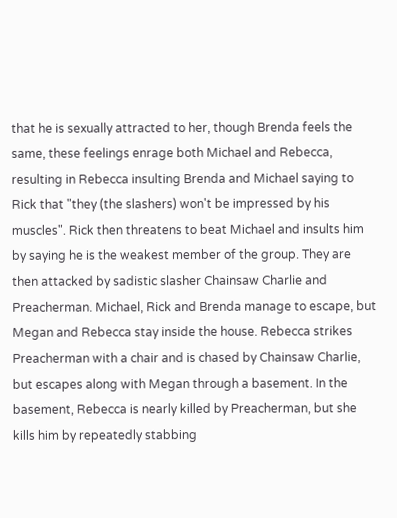that he is sexually attracted to her, though Brenda feels the same, these feelings enrage both Michael and Rebecca, resulting in Rebecca insulting Brenda and Michael saying to Rick that "they (the slashers) won't be impressed by his muscles". Rick then threatens to beat Michael and insults him by saying he is the weakest member of the group. They are then attacked by sadistic slasher Chainsaw Charlie and Preacherman. Michael, Rick and Brenda manage to escape, but Megan and Rebecca stay inside the house. Rebecca strikes Preacherman with a chair and is chased by Chainsaw Charlie, but escapes along with Megan through a basement. In the basement, Rebecca is nearly killed by Preacherman, but she kills him by repeatedly stabbing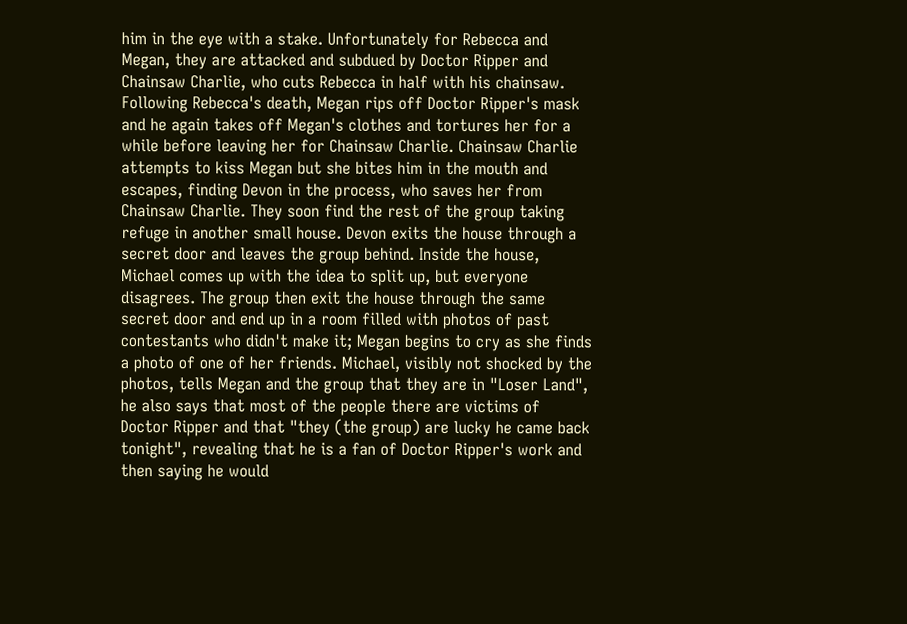him in the eye with a stake. Unfortunately for Rebecca and Megan, they are attacked and subdued by Doctor Ripper and Chainsaw Charlie, who cuts Rebecca in half with his chainsaw. Following Rebecca's death, Megan rips off Doctor Ripper's mask and he again takes off Megan's clothes and tortures her for a while before leaving her for Chainsaw Charlie. Chainsaw Charlie attempts to kiss Megan but she bites him in the mouth and escapes, finding Devon in the process, who saves her from Chainsaw Charlie. They soon find the rest of the group taking refuge in another small house. Devon exits the house through a secret door and leaves the group behind. Inside the house, Michael comes up with the idea to split up, but everyone disagrees. The group then exit the house through the same secret door and end up in a room filled with photos of past contestants who didn't make it; Megan begins to cry as she finds a photo of one of her friends. Michael, visibly not shocked by the photos, tells Megan and the group that they are in "Loser Land", he also says that most of the people there are victims of Doctor Ripper and that "they (the group) are lucky he came back tonight", revealing that he is a fan of Doctor Ripper's work and then saying he would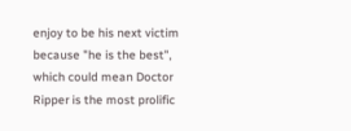enjoy to be his next victim because "he is the best", which could mean Doctor Ripper is the most prolific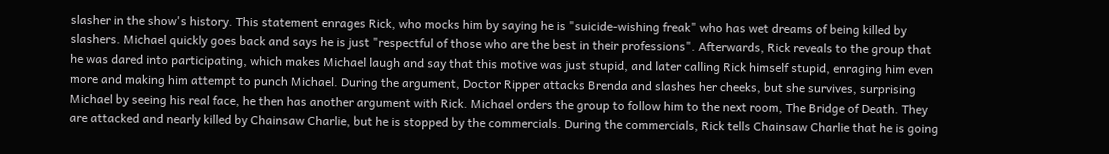slasher in the show's history. This statement enrages Rick, who mocks him by saying he is "suicide-wishing freak" who has wet dreams of being killed by slashers. Michael quickly goes back and says he is just "respectful of those who are the best in their professions". Afterwards, Rick reveals to the group that he was dared into participating, which makes Michael laugh and say that this motive was just stupid, and later calling Rick himself stupid, enraging him even more and making him attempt to punch Michael. During the argument, Doctor Ripper attacks Brenda and slashes her cheeks, but she survives, surprising Michael by seeing his real face, he then has another argument with Rick. Michael orders the group to follow him to the next room, The Bridge of Death. They are attacked and nearly killed by Chainsaw Charlie, but he is stopped by the commercials. During the commercials, Rick tells Chainsaw Charlie that he is going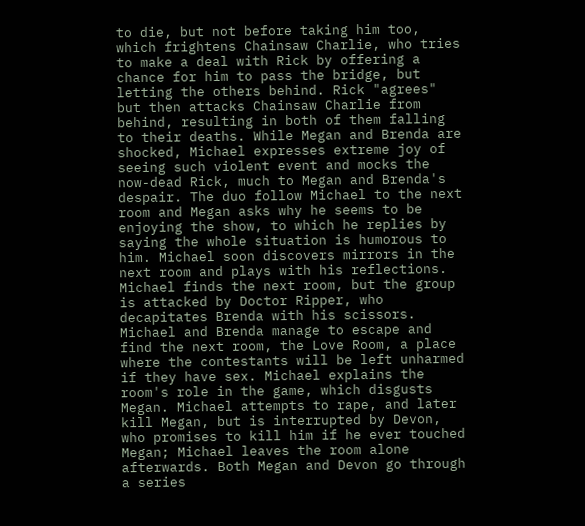to die, but not before taking him too, which frightens Chainsaw Charlie, who tries to make a deal with Rick by offering a chance for him to pass the bridge, but letting the others behind. Rick "agrees" but then attacks Chainsaw Charlie from behind, resulting in both of them falling to their deaths. While Megan and Brenda are shocked, Michael expresses extreme joy of seeing such violent event and mocks the now-dead Rick, much to Megan and Brenda's despair. The duo follow Michael to the next room and Megan asks why he seems to be enjoying the show, to which he replies by saying the whole situation is humorous to him. Michael soon discovers mirrors in the next room and plays with his reflections. Michael finds the next room, but the group is attacked by Doctor Ripper, who decapitates Brenda with his scissors. Michael and Brenda manage to escape and find the next room, the Love Room, a place where the contestants will be left unharmed if they have sex. Michael explains the room's role in the game, which disgusts Megan. Michael attempts to rape, and later kill Megan, but is interrupted by Devon, who promises to kill him if he ever touched Megan; Michael leaves the room alone afterwards. Both Megan and Devon go through a series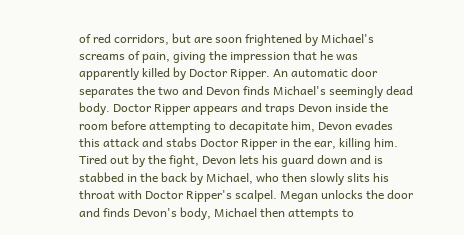of red corridors, but are soon frightened by Michael's screams of pain, giving the impression that he was apparently killed by Doctor Ripper. An automatic door separates the two and Devon finds Michael's seemingly dead body. Doctor Ripper appears and traps Devon inside the room before attempting to decapitate him, Devon evades this attack and stabs Doctor Ripper in the ear, killing him. Tired out by the fight, Devon lets his guard down and is stabbed in the back by Michael, who then slowly slits his throat with Doctor Ripper's scalpel. Megan unlocks the door and finds Devon's body, Michael then attempts to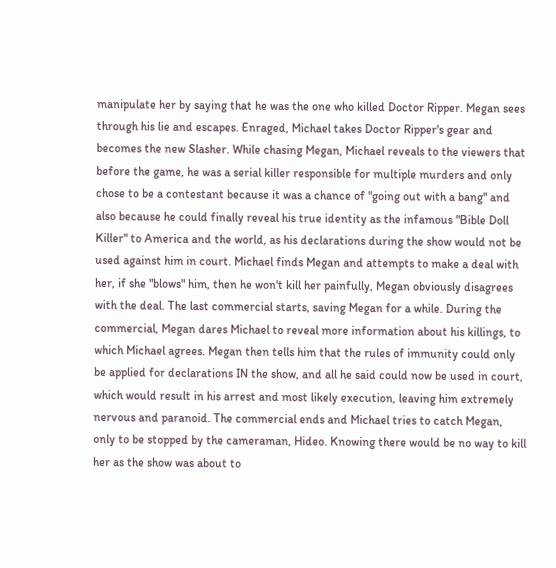manipulate her by saying that he was the one who killed Doctor Ripper. Megan sees through his lie and escapes. Enraged, Michael takes Doctor Ripper's gear and becomes the new Slasher. While chasing Megan, Michael reveals to the viewers that before the game, he was a serial killer responsible for multiple murders and only chose to be a contestant because it was a chance of "going out with a bang" and also because he could finally reveal his true identity as the infamous "Bible Doll Killer" to America and the world, as his declarations during the show would not be used against him in court. Michael finds Megan and attempts to make a deal with her, if she "blows" him, then he won't kill her painfully, Megan obviously disagrees with the deal. The last commercial starts, saving Megan for a while. During the commercial, Megan dares Michael to reveal more information about his killings, to which Michael agrees. Megan then tells him that the rules of immunity could only be applied for declarations IN the show, and all he said could now be used in court, which would result in his arrest and most likely execution, leaving him extremely nervous and paranoid. The commercial ends and Michael tries to catch Megan, only to be stopped by the cameraman, Hideo. Knowing there would be no way to kill her as the show was about to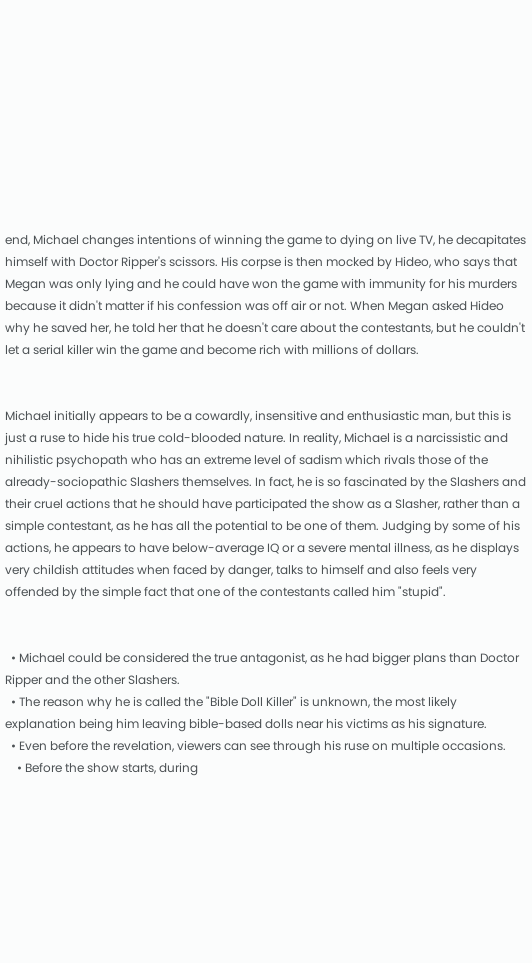end, Michael changes intentions of winning the game to dying on live TV, he decapitates himself with Doctor Ripper's scissors. His corpse is then mocked by Hideo, who says that Megan was only lying and he could have won the game with immunity for his murders because it didn't matter if his confession was off air or not. When Megan asked Hideo why he saved her, he told her that he doesn't care about the contestants, but he couldn't let a serial killer win the game and become rich with millions of dollars.


Michael initially appears to be a cowardly, insensitive and enthusiastic man, but this is just a ruse to hide his true cold-blooded nature. In reality, Michael is a narcissistic and nihilistic psychopath who has an extreme level of sadism which rivals those of the already-sociopathic Slashers themselves. In fact, he is so fascinated by the Slashers and their cruel actions that he should have participated the show as a Slasher, rather than a simple contestant, as he has all the potential to be one of them. Judging by some of his actions, he appears to have below-average IQ or a severe mental illness, as he displays very childish attitudes when faced by danger, talks to himself and also feels very offended by the simple fact that one of the contestants called him "stupid".


  • Michael could be considered the true antagonist, as he had bigger plans than Doctor Ripper and the other Slashers.
  • The reason why he is called the "Bible Doll Killer" is unknown, the most likely explanation being him leaving bible-based dolls near his victims as his signature.
  • Even before the revelation, viewers can see through his ruse on multiple occasions.
    • Before the show starts, during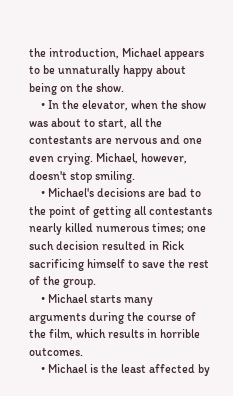the introduction, Michael appears to be unnaturally happy about being on the show.
    • In the elevator, when the show was about to start, all the contestants are nervous and one even crying. Michael, however, doesn't stop smiling.
    • Michael's decisions are bad to the point of getting all contestants nearly killed numerous times; one such decision resulted in Rick sacrificing himself to save the rest of the group.
    • Michael starts many arguments during the course of the film, which results in horrible outcomes.
    • Michael is the least affected by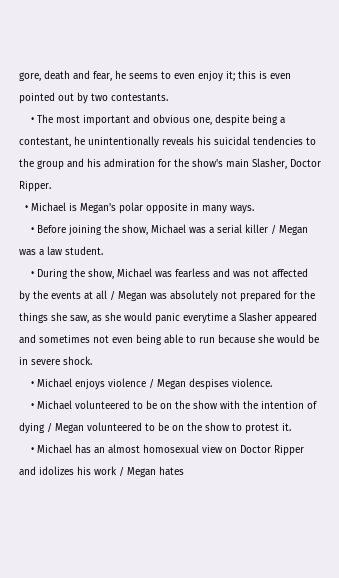gore, death and fear, he seems to even enjoy it; this is even pointed out by two contestants.
    • The most important and obvious one, despite being a contestant, he unintentionally reveals his suicidal tendencies to the group and his admiration for the show's main Slasher, Doctor Ripper.
  • Michael is Megan's polar opposite in many ways.
    • Before joining the show, Michael was a serial killer / Megan was a law student.
    • During the show, Michael was fearless and was not affected by the events at all / Megan was absolutely not prepared for the things she saw, as she would panic everytime a Slasher appeared and sometimes not even being able to run because she would be in severe shock.
    • Michael enjoys violence / Megan despises violence.
    • Michael volunteered to be on the show with the intention of dying / Megan volunteered to be on the show to protest it.
    • Michael has an almost homosexual view on Doctor Ripper and idolizes his work / Megan hates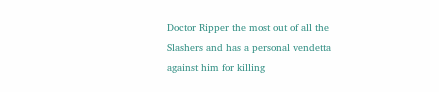Doctor Ripper the most out of all the Slashers and has a personal vendetta against him for killing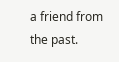a friend from the past.